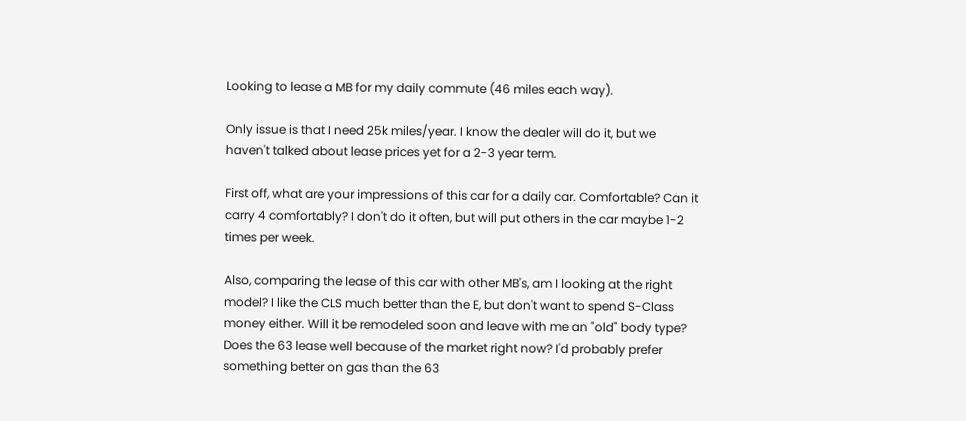Looking to lease a MB for my daily commute (46 miles each way).

Only issue is that I need 25k miles/year. I know the dealer will do it, but we haven't talked about lease prices yet for a 2-3 year term.

First off, what are your impressions of this car for a daily car. Comfortable? Can it carry 4 comfortably? I don't do it often, but will put others in the car maybe 1-2 times per week.

Also, comparing the lease of this car with other MB's, am I looking at the right model? I like the CLS much better than the E, but don't want to spend S-Class money either. Will it be remodeled soon and leave with me an "old" body type? Does the 63 lease well because of the market right now? I'd probably prefer something better on gas than the 63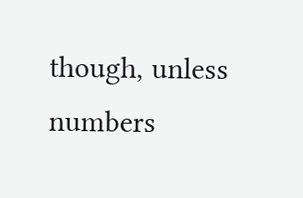though, unless numbers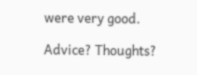were very good.

Advice? Thoughts?